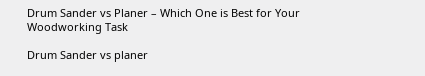Drum Sander vs Planer – Which One is Best for Your Woodworking Task

Drum Sander vs planer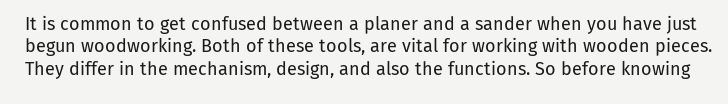It is common to get confused between a planer and a sander when you have just begun woodworking. Both of these tools, are vital for working with wooden pieces. They differ in the mechanism, design, and also the functions. So before knowing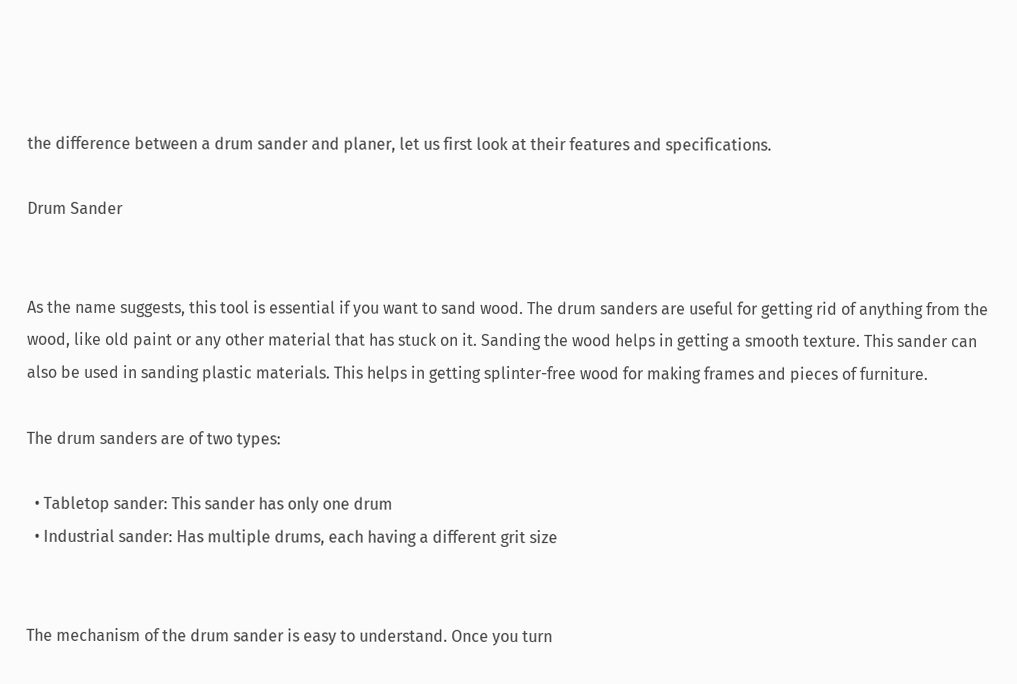the difference between a drum sander and planer, let us first look at their features and specifications.

Drum Sander


As the name suggests, this tool is essential if you want to sand wood. The drum sanders are useful for getting rid of anything from the wood, like old paint or any other material that has stuck on it. Sanding the wood helps in getting a smooth texture. This sander can also be used in sanding plastic materials. This helps in getting splinter-free wood for making frames and pieces of furniture.

The drum sanders are of two types:

  • Tabletop sander: This sander has only one drum
  • Industrial sander: Has multiple drums, each having a different grit size


The mechanism of the drum sander is easy to understand. Once you turn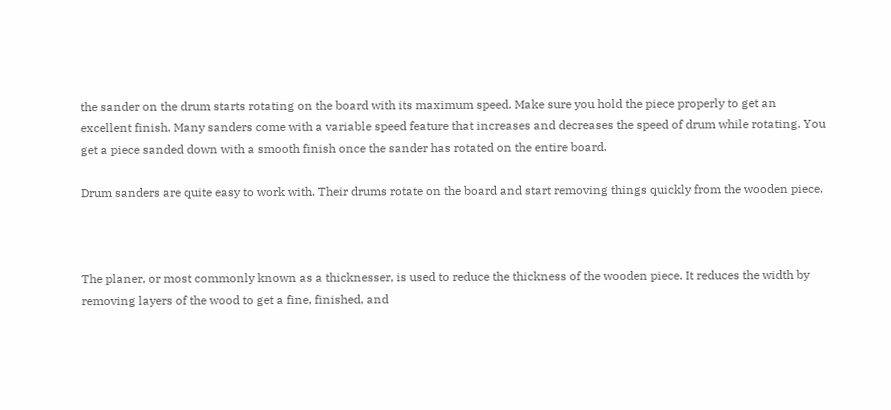the sander on the drum starts rotating on the board with its maximum speed. Make sure you hold the piece properly to get an excellent finish. Many sanders come with a variable speed feature that increases and decreases the speed of drum while rotating. You get a piece sanded down with a smooth finish once the sander has rotated on the entire board.

Drum sanders are quite easy to work with. Their drums rotate on the board and start removing things quickly from the wooden piece.



The planer, or most commonly known as a thicknesser, is used to reduce the thickness of the wooden piece. It reduces the width by removing layers of the wood to get a fine, finished, and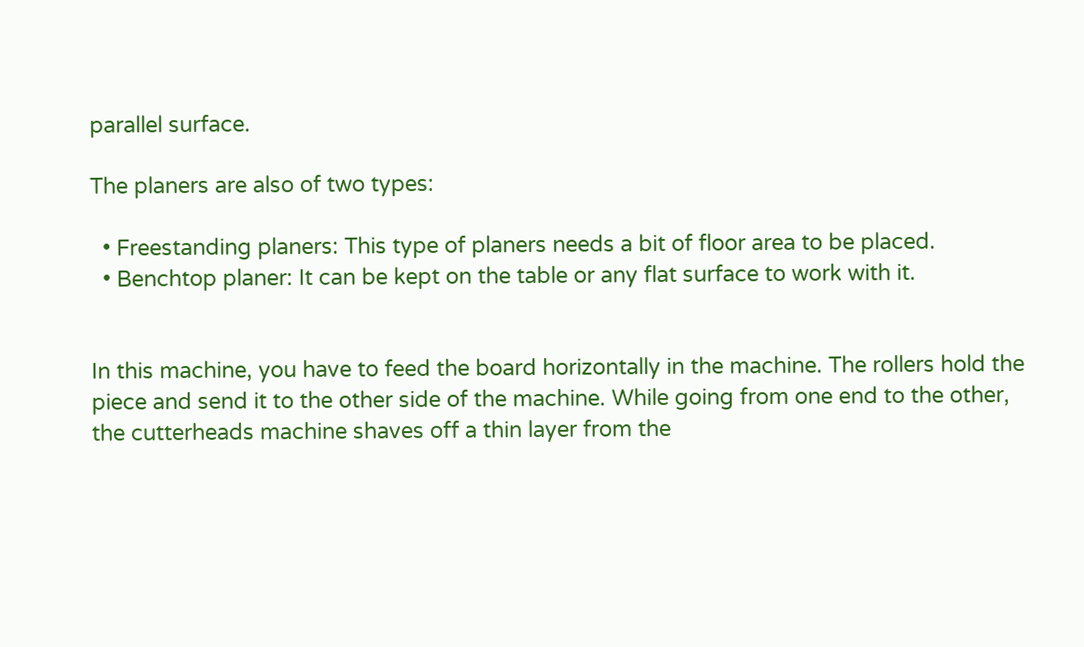parallel surface.

The planers are also of two types:

  • Freestanding planers: This type of planers needs a bit of floor area to be placed.
  • Benchtop planer: It can be kept on the table or any flat surface to work with it.


In this machine, you have to feed the board horizontally in the machine. The rollers hold the piece and send it to the other side of the machine. While going from one end to the other, the cutterheads machine shaves off a thin layer from the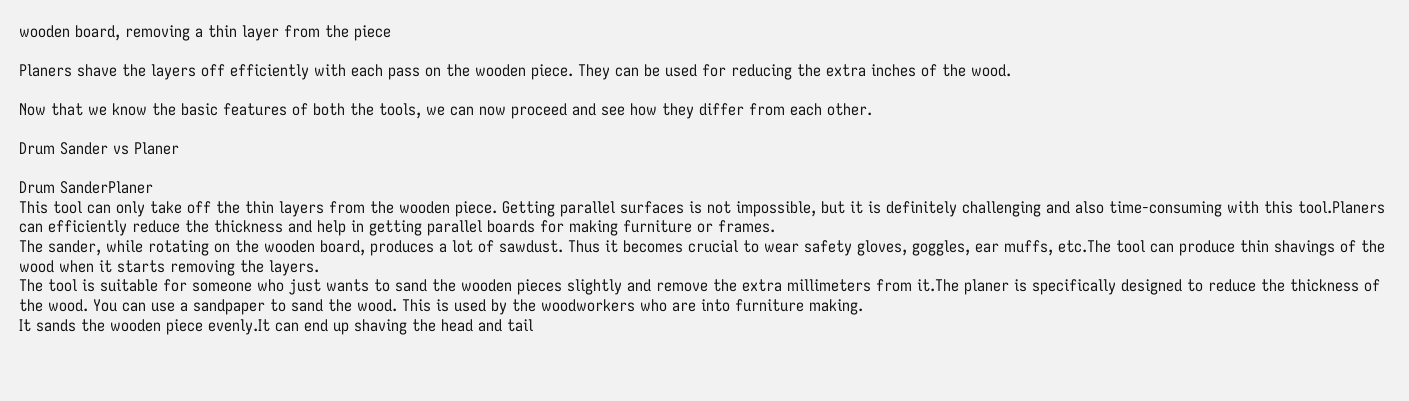wooden board, removing a thin layer from the piece

Planers shave the layers off efficiently with each pass on the wooden piece. They can be used for reducing the extra inches of the wood.

Now that we know the basic features of both the tools, we can now proceed and see how they differ from each other.

Drum Sander vs Planer

Drum SanderPlaner
This tool can only take off the thin layers from the wooden piece. Getting parallel surfaces is not impossible, but it is definitely challenging and also time-consuming with this tool.Planers can efficiently reduce the thickness and help in getting parallel boards for making furniture or frames.
The sander, while rotating on the wooden board, produces a lot of sawdust. Thus it becomes crucial to wear safety gloves, goggles, ear muffs, etc.The tool can produce thin shavings of the wood when it starts removing the layers.
The tool is suitable for someone who just wants to sand the wooden pieces slightly and remove the extra millimeters from it.The planer is specifically designed to reduce the thickness of  the wood. You can use a sandpaper to sand the wood. This is used by the woodworkers who are into furniture making.
It sands the wooden piece evenly.It can end up shaving the head and tail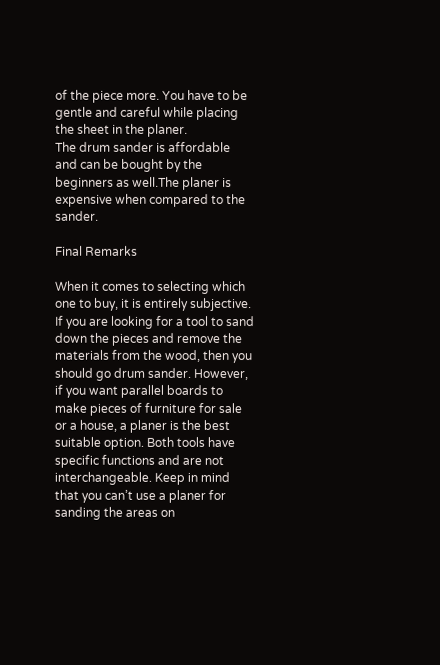of the piece more. You have to be gentle and careful while placing the sheet in the planer.
The drum sander is affordable and can be bought by the beginners as well.The planer is expensive when compared to the sander.

Final Remarks

When it comes to selecting which one to buy, it is entirely subjective. If you are looking for a tool to sand down the pieces and remove the materials from the wood, then you should go drum sander. However, if you want parallel boards to make pieces of furniture for sale or a house, a planer is the best suitable option. Both tools have specific functions and are not interchangeable. Keep in mind that you can’t use a planer for sanding the areas on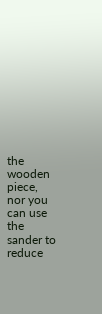the wooden piece, nor you can use the sander to reduce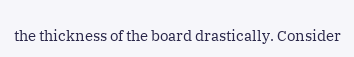the thickness of the board drastically. Consider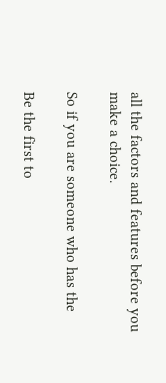all the factors and features before you make a choice.

So if you are someone who has the

Be the first to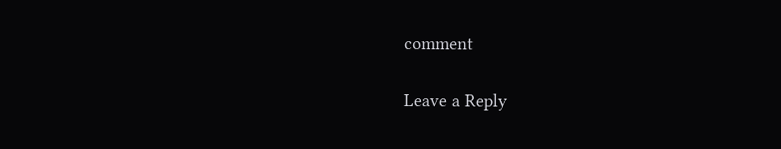comment

Leave a Reply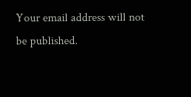Your email address will not be published.